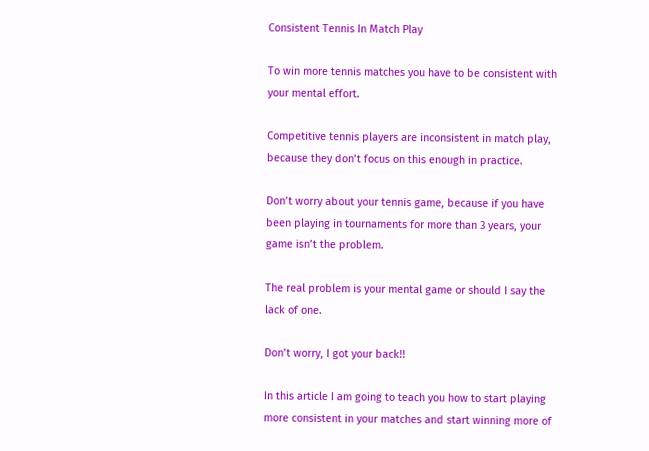Consistent Tennis In Match Play

To win more tennis matches you have to be consistent with your mental effort.

Competitive tennis players are inconsistent in match play, because they don’t focus on this enough in practice.

Don’t worry about your tennis game, because if you have been playing in tournaments for more than 3 years, your game isn’t the problem.

The real problem is your mental game or should I say the lack of one.

Don’t worry, I got your back!!

In this article I am going to teach you how to start playing more consistent in your matches and start winning more of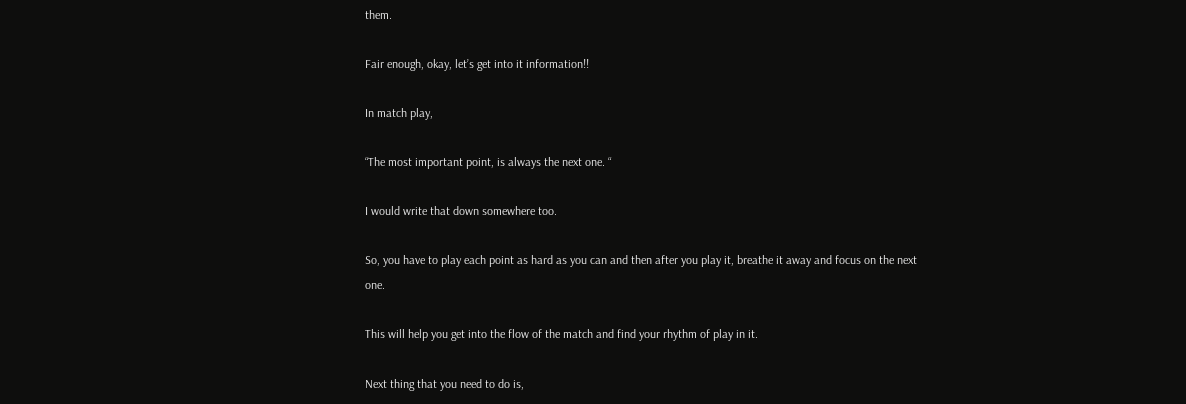them.

Fair enough, okay, let’s get into it information!!

In match play,

“The most important point, is always the next one. “

I would write that down somewhere too.

So, you have to play each point as hard as you can and then after you play it, breathe it away and focus on the next one.

This will help you get into the flow of the match and find your rhythm of play in it.

Next thing that you need to do is,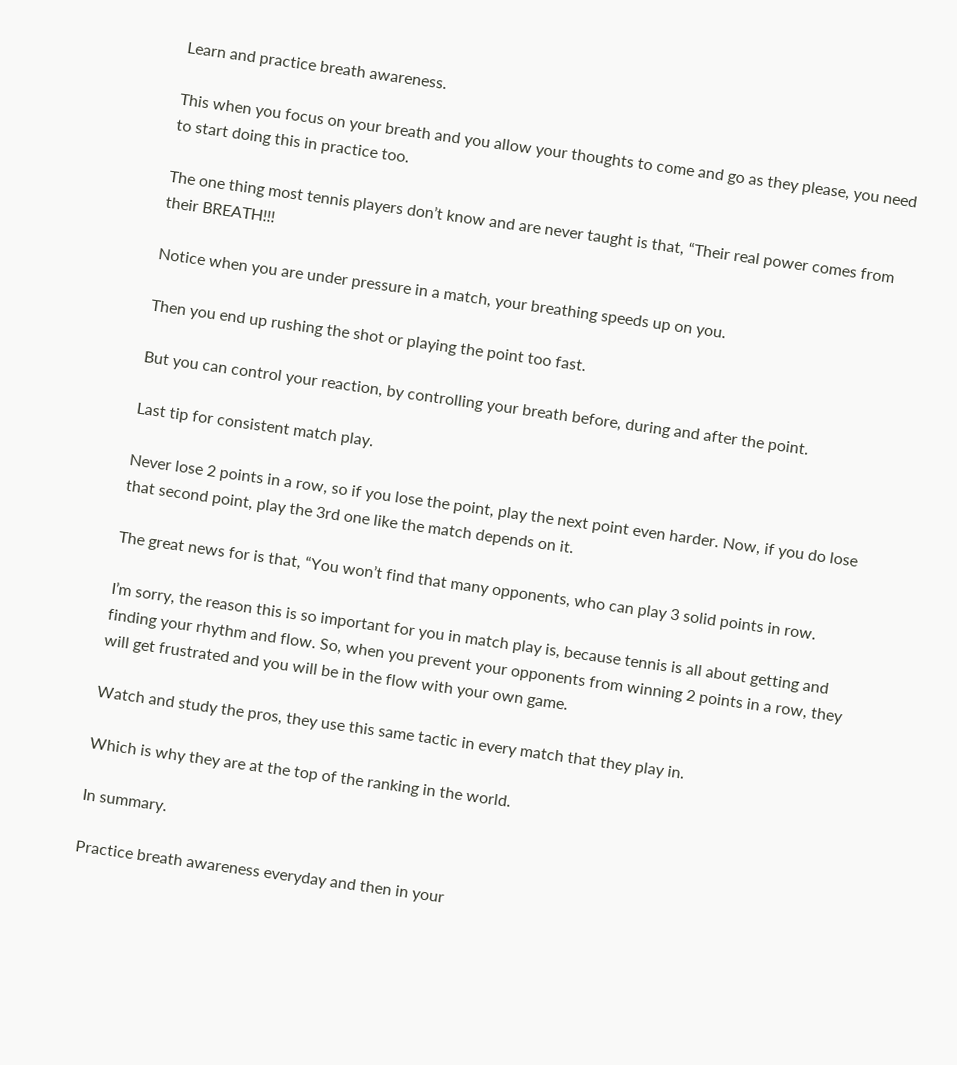Learn and practice breath awareness.

This when you focus on your breath and you allow your thoughts to come and go as they please, you need to start doing this in practice too.

The one thing most tennis players don’t know and are never taught is that, “Their real power comes from their BREATH!!!

Notice when you are under pressure in a match, your breathing speeds up on you.

Then you end up rushing the shot or playing the point too fast.

But you can control your reaction, by controlling your breath before, during and after the point.

Last tip for consistent match play.

Never lose 2 points in a row, so if you lose the point, play the next point even harder. Now, if you do lose that second point, play the 3rd one like the match depends on it.

The great news for is that, “You won’t find that many opponents, who can play 3 solid points in row.

I’m sorry, the reason this is so important for you in match play is, because tennis is all about getting and finding your rhythm and flow. So, when you prevent your opponents from winning 2 points in a row, they will get frustrated and you will be in the flow with your own game.

Watch and study the pros, they use this same tactic in every match that they play in.

Which is why they are at the top of the ranking in the world.

In summary.

Practice breath awareness everyday and then in your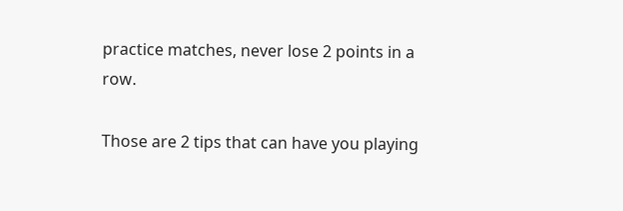practice matches, never lose 2 points in a row.

Those are 2 tips that can have you playing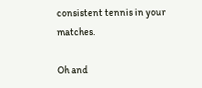consistent tennis in your matches.

Oh and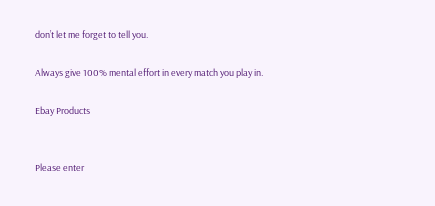don’t let me forget to tell you.

Always give 100% mental effort in every match you play in.

Ebay Products


Please enter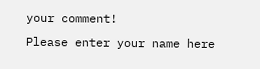your comment!
Please enter your name here